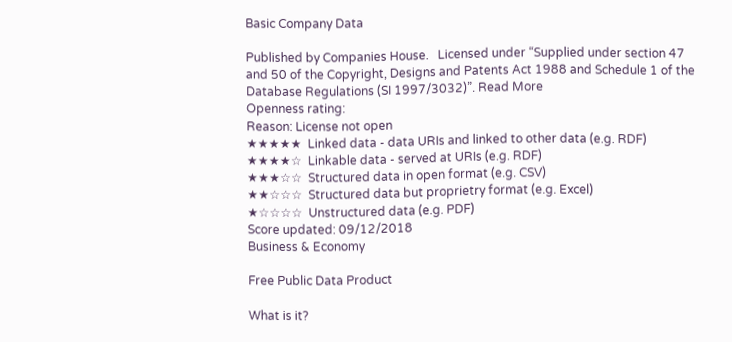Basic Company Data

Published by Companies House.   Licensed under “Supplied under section 47 and 50 of the Copyright, Designs and Patents Act 1988 and Schedule 1 of the Database Regulations (SI 1997/3032)”. Read More
Openness rating:
Reason: License not open
★★★★★  Linked data - data URIs and linked to other data (e.g. RDF)
★★★★☆  Linkable data - served at URIs (e.g. RDF)
★★★☆☆  Structured data in open format (e.g. CSV)
★★☆☆☆  Structured data but proprietry format (e.g. Excel)
★☆☆☆☆  Unstructured data (e.g. PDF)
Score updated: 09/12/2018
Business & Economy

Free Public Data Product

What is it?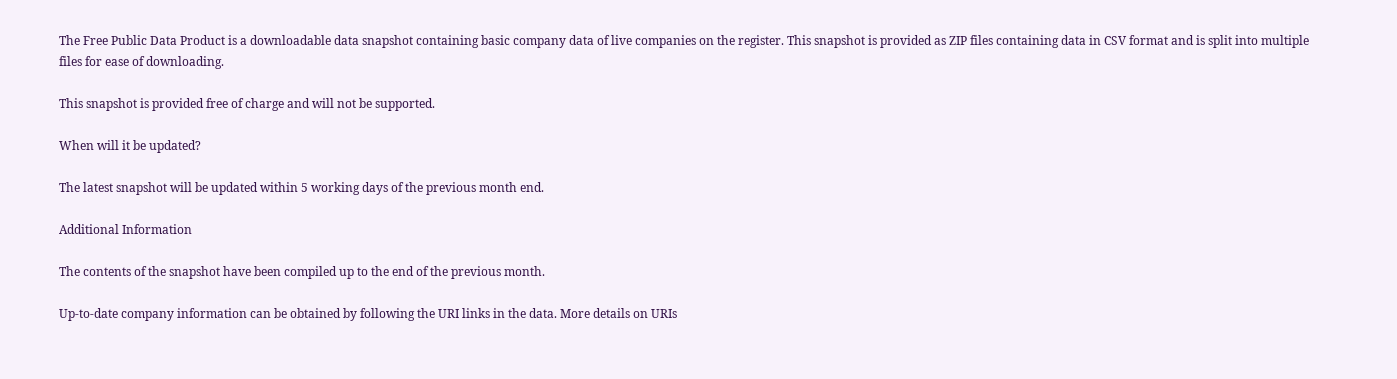The Free Public Data Product is a downloadable data snapshot containing basic company data of live companies on the register. This snapshot is provided as ZIP files containing data in CSV format and is split into multiple files for ease of downloading.

This snapshot is provided free of charge and will not be supported.

When will it be updated?

The latest snapshot will be updated within 5 working days of the previous month end.

Additional Information

The contents of the snapshot have been compiled up to the end of the previous month.

Up-to-date company information can be obtained by following the URI links in the data. More details on URIs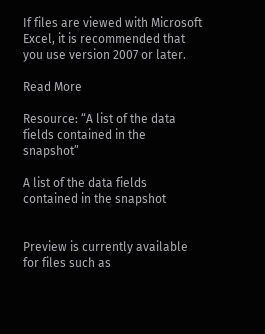If files are viewed with Microsoft Excel, it is recommended that you use version 2007 or later.

Read More

Resource: “A list of the data fields contained in the snapshot”

A list of the data fields contained in the snapshot


Preview is currently available for files such as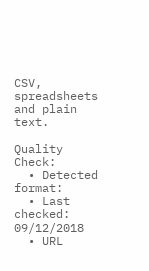CSV, spreadsheets and plain text.

Quality Check:
  • Detected format:
  • Last checked: 09/12/2018
  • URL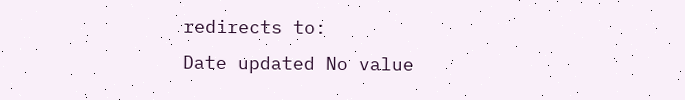redirects to:
Date updated No value